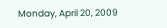Monday, April 20, 2009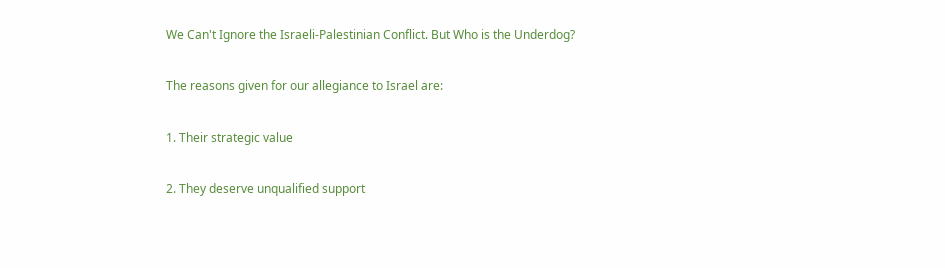We Can't Ignore the Israeli-Palestinian Conflict. But Who is the Underdog?

The reasons given for our allegiance to Israel are:

1. Their strategic value

2. They deserve unqualified support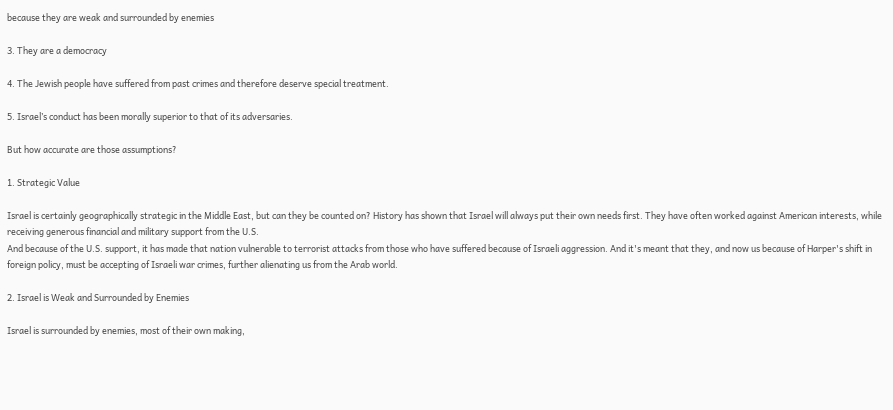because they are weak and surrounded by enemies

3. They are a democracy

4. The Jewish people have suffered from past crimes and therefore deserve special treatment.

5. Israel’s conduct has been morally superior to that of its adversaries.

But how accurate are those assumptions?

1. Strategic Value

Israel is certainly geographically strategic in the Middle East, but can they be counted on? History has shown that Israel will always put their own needs first. They have often worked against American interests, while receiving generous financial and military support from the U.S.
And because of the U.S. support, it has made that nation vulnerable to terrorist attacks from those who have suffered because of Israeli aggression. And it's meant that they, and now us because of Harper's shift in foreign policy, must be accepting of Israeli war crimes, further alienating us from the Arab world.

2. Israel is Weak and Surrounded by Enemies

Israel is surrounded by enemies, most of their own making,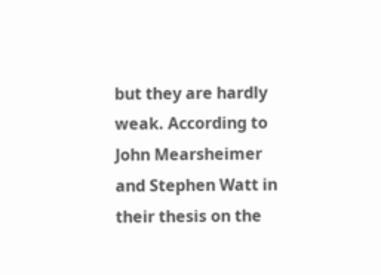but they are hardly weak. According to John Mearsheimer and Stephen Watt in their thesis on the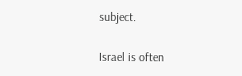subject.

Israel is often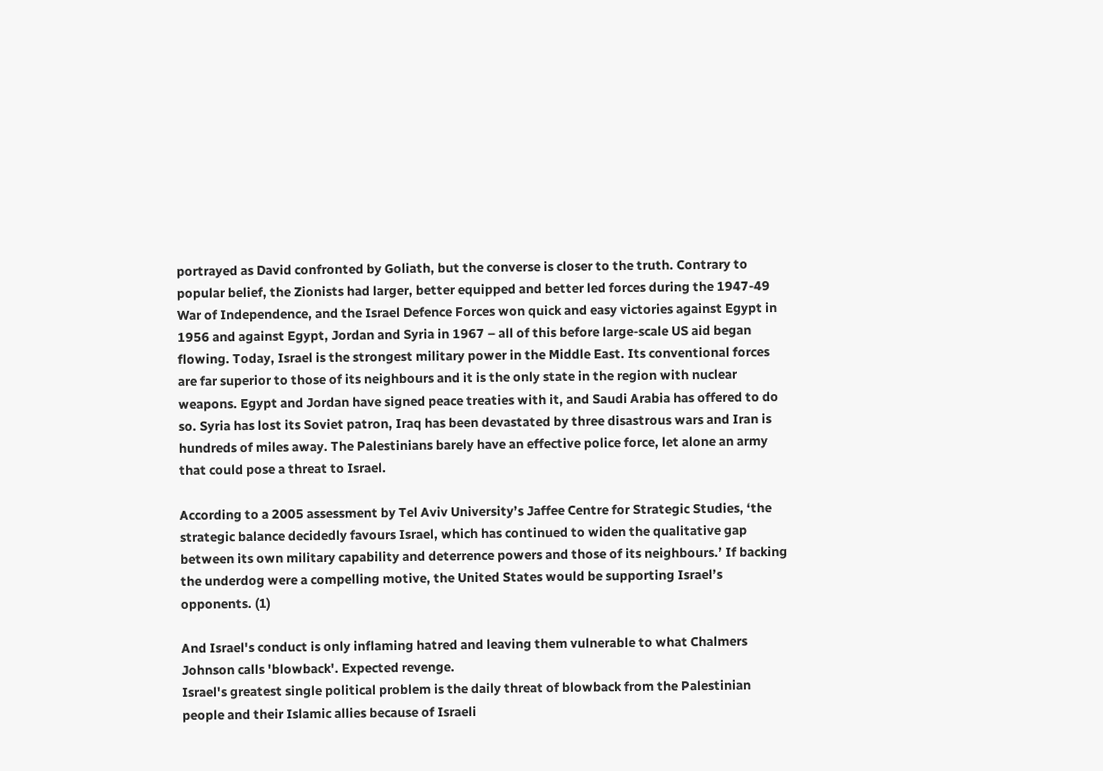portrayed as David confronted by Goliath, but the converse is closer to the truth. Contrary to popular belief, the Zionists had larger, better equipped and better led forces during the 1947-49 War of Independence, and the Israel Defence Forces won quick and easy victories against Egypt in 1956 and against Egypt, Jordan and Syria in 1967 – all of this before large-scale US aid began flowing. Today, Israel is the strongest military power in the Middle East. Its conventional forces are far superior to those of its neighbours and it is the only state in the region with nuclear weapons. Egypt and Jordan have signed peace treaties with it, and Saudi Arabia has offered to do so. Syria has lost its Soviet patron, Iraq has been devastated by three disastrous wars and Iran is hundreds of miles away. The Palestinians barely have an effective police force, let alone an army that could pose a threat to Israel.

According to a 2005 assessment by Tel Aviv University’s Jaffee Centre for Strategic Studies, ‘the strategic balance decidedly favours Israel, which has continued to widen the qualitative gap between its own military capability and deterrence powers and those of its neighbours.’ If backing the underdog were a compelling motive, the United States would be supporting Israel’s opponents. (1)

And Israel's conduct is only inflaming hatred and leaving them vulnerable to what Chalmers Johnson calls 'blowback'. Expected revenge.
Israel's greatest single political problem is the daily threat of blowback from the Palestinian people and their Islamic allies because of Israeli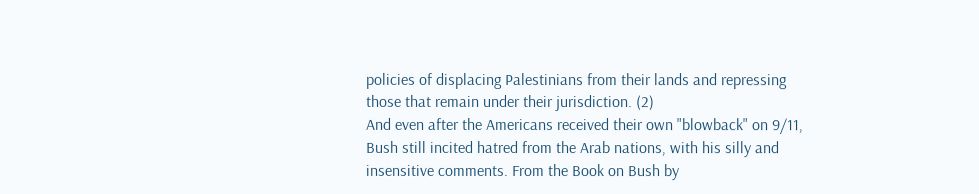policies of displacing Palestinians from their lands and repressing those that remain under their jurisdiction. (2)
And even after the Americans received their own "blowback" on 9/11, Bush still incited hatred from the Arab nations, with his silly and insensitive comments. From the Book on Bush by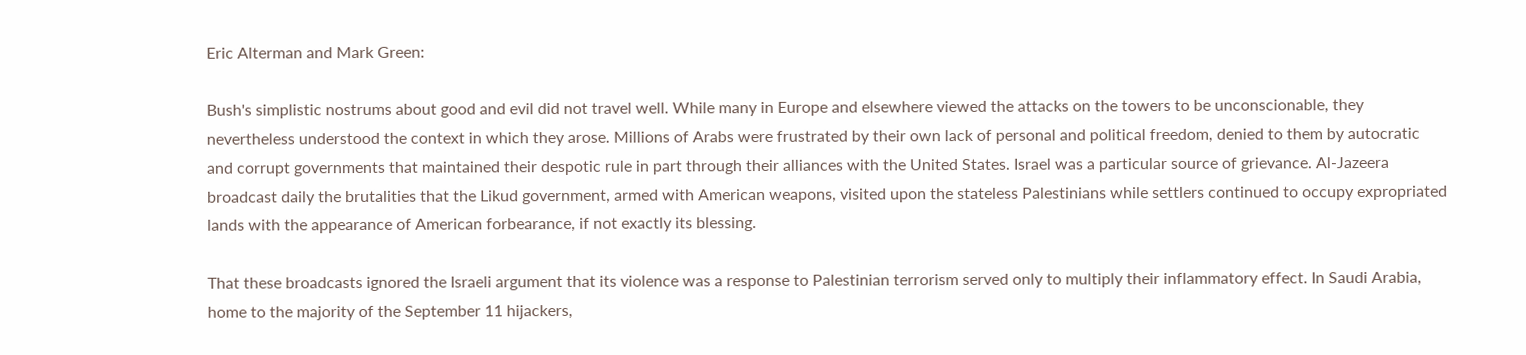Eric Alterman and Mark Green:

Bush's simplistic nostrums about good and evil did not travel well. While many in Europe and elsewhere viewed the attacks on the towers to be unconscionable, they nevertheless understood the context in which they arose. Millions of Arabs were frustrated by their own lack of personal and political freedom, denied to them by autocratic and corrupt governments that maintained their despotic rule in part through their alliances with the United States. Israel was a particular source of grievance. Al-Jazeera broadcast daily the brutalities that the Likud government, armed with American weapons, visited upon the stateless Palestinians while settlers continued to occupy expropriated lands with the appearance of American forbearance, if not exactly its blessing.

That these broadcasts ignored the Israeli argument that its violence was a response to Palestinian terrorism served only to multiply their inflammatory effect. In Saudi Arabia, home to the majority of the September 11 hijackers,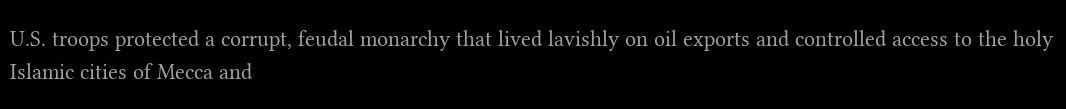U.S. troops protected a corrupt, feudal monarchy that lived lavishly on oil exports and controlled access to the holy Islamic cities of Mecca and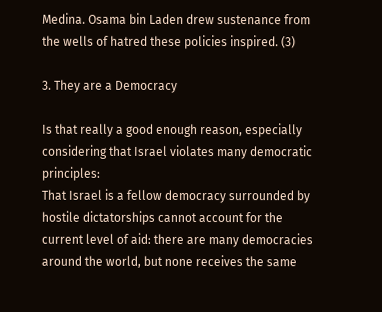Medina. Osama bin Laden drew sustenance from the wells of hatred these policies inspired. (3)

3. They are a Democracy

Is that really a good enough reason, especially considering that Israel violates many democratic principles:
That Israel is a fellow democracy surrounded by hostile dictatorships cannot account for the current level of aid: there are many democracies around the world, but none receives the same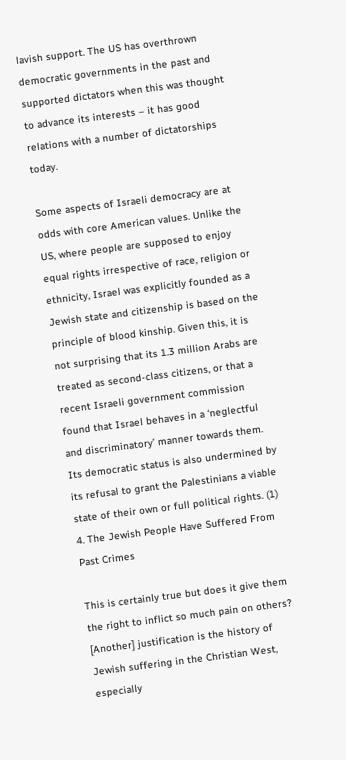lavish support. The US has overthrown democratic governments in the past and supported dictators when this was thought to advance its interests – it has good relations with a number of dictatorships today.

Some aspects of Israeli democracy are at odds with core American values. Unlike the US, where people are supposed to enjoy equal rights irrespective of race, religion or ethnicity, Israel was explicitly founded as a Jewish state and citizenship is based on the principle of blood kinship. Given this, it is not surprising that its 1.3 million Arabs are treated as second-class citizens, or that a recent Israeli government commission found that Israel behaves in a ‘neglectful and discriminatory’ manner towards them. Its democratic status is also undermined by its refusal to grant the Palestinians a viable state of their own or full political rights. (1)
4. The Jewish People Have Suffered From Past Crimes

This is certainly true but does it give them the right to inflict so much pain on others?
[Another] justification is the history of Jewish suffering in the Christian West, especially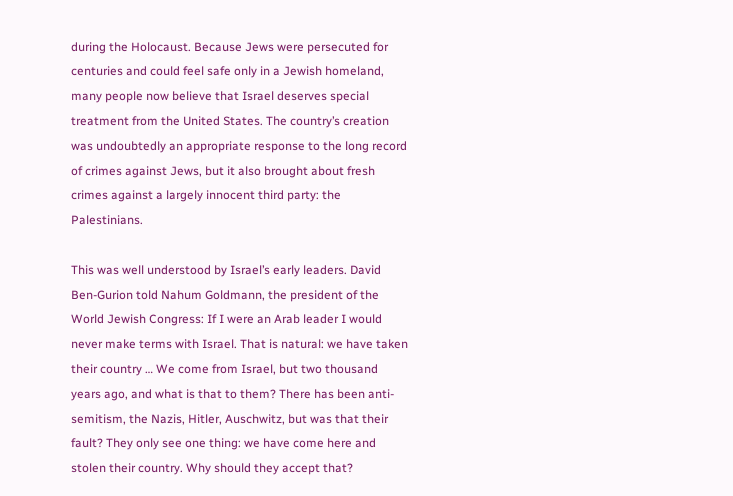during the Holocaust. Because Jews were persecuted for centuries and could feel safe only in a Jewish homeland, many people now believe that Israel deserves special treatment from the United States. The country’s creation was undoubtedly an appropriate response to the long record of crimes against Jews, but it also brought about fresh crimes against a largely innocent third party: the Palestinians.

This was well understood by Israel’s early leaders. David Ben-Gurion told Nahum Goldmann, the president of the World Jewish Congress: If I were an Arab leader I would never make terms with Israel. That is natural: we have taken their country … We come from Israel, but two thousand years ago, and what is that to them? There has been anti-semitism, the Nazis, Hitler, Auschwitz, but was that their fault? They only see one thing: we have come here and stolen their country. Why should they accept that?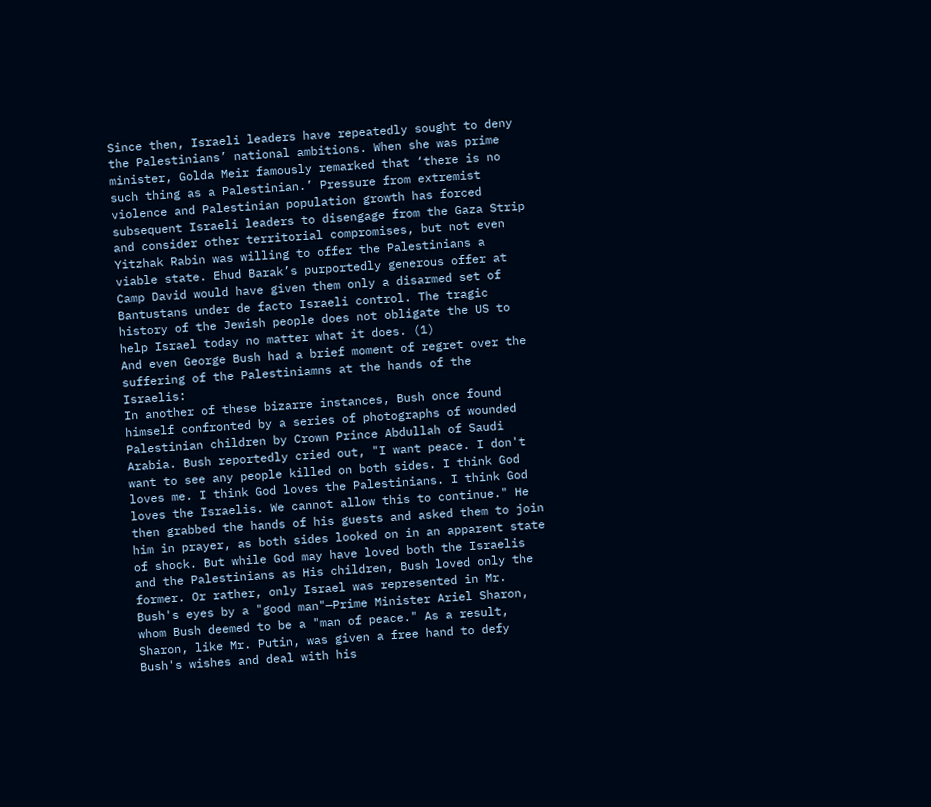Since then, Israeli leaders have repeatedly sought to deny the Palestinians’ national ambitions. When she was prime minister, Golda Meir famously remarked that ‘there is no such thing as a Palestinian.’ Pressure from extremist violence and Palestinian population growth has forced subsequent Israeli leaders to disengage from the Gaza Strip and consider other territorial compromises, but not even Yitzhak Rabin was willing to offer the Palestinians a viable state. Ehud Barak’s purportedly generous offer at Camp David would have given them only a disarmed set of Bantustans under de facto Israeli control. The tragic history of the Jewish people does not obligate the US to help Israel today no matter what it does. (1)
And even George Bush had a brief moment of regret over the suffering of the Palestiniamns at the hands of the Israelis:
In another of these bizarre instances, Bush once found himself confronted by a series of photographs of wounded Palestinian children by Crown Prince Abdullah of Saudi Arabia. Bush reportedly cried out, "I want peace. I don't want to see any people killed on both sides. I think God loves me. I think God loves the Palestinians. I think God loves the Israelis. We cannot allow this to continue." He then grabbed the hands of his guests and asked them to join him in prayer, as both sides looked on in an apparent state of shock. But while God may have loved both the Israelis and the Palestinians as His children, Bush loved only the former. Or rather, only Israel was represented in Mr. Bush's eyes by a "good man"—Prime Minister Ariel Sharon, whom Bush deemed to be a "man of peace." As a result, Sharon, like Mr. Putin, was given a free hand to defy Bush's wishes and deal with his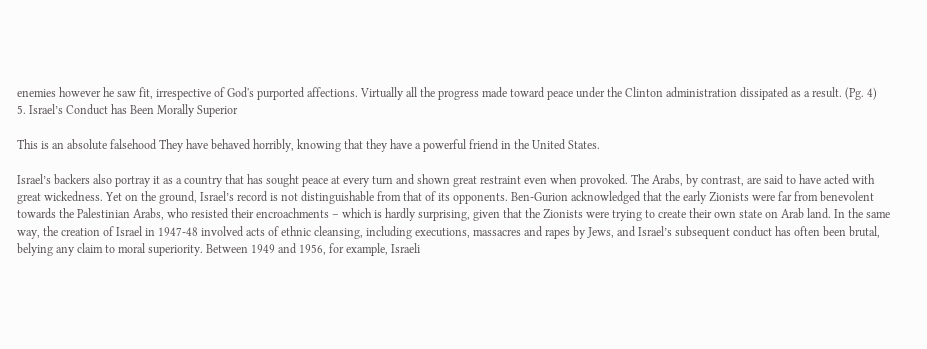enemies however he saw fit, irrespective of God's purported affections. Virtually all the progress made toward peace under the Clinton administration dissipated as a result. (Pg. 4)
5. Israel’s Conduct has Been Morally Superior

This is an absolute falsehood They have behaved horribly, knowing that they have a powerful friend in the United States.

Israel’s backers also portray it as a country that has sought peace at every turn and shown great restraint even when provoked. The Arabs, by contrast, are said to have acted with great wickedness. Yet on the ground, Israel’s record is not distinguishable from that of its opponents. Ben-Gurion acknowledged that the early Zionists were far from benevolent towards the Palestinian Arabs, who resisted their encroachments – which is hardly surprising, given that the Zionists were trying to create their own state on Arab land. In the same way, the creation of Israel in 1947-48 involved acts of ethnic cleansing, including executions, massacres and rapes by Jews, and Israel’s subsequent conduct has often been brutal, belying any claim to moral superiority. Between 1949 and 1956, for example, Israeli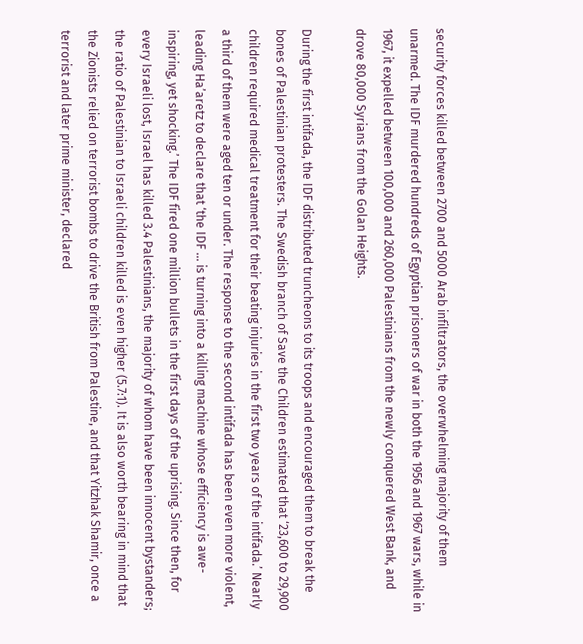security forces killed between 2700 and 5000 Arab infiltrators, the overwhelming majority of them unarmed. The IDF murdered hundreds of Egyptian prisoners of war in both the 1956 and 1967 wars, while in 1967, it expelled between 100,000 and 260,000 Palestinians from the newly conquered West Bank, and drove 80,000 Syrians from the Golan Heights.

During the first intifada, the IDF distributed truncheons to its troops and encouraged them to break the bones of Palestinian protesters. The Swedish branch of Save the Children estimated that ‘23,600 to 29,900 children required medical treatment for their beating injuries in the first two years of the intifada.’ Nearly a third of them were aged ten or under. The response to the second intifada has been even more violent, leading Ha’aretz to declare that ‘the IDF … is turning into a killing machine whose efficiency is awe-inspiring, yet shocking.’ The IDF fired one million bullets in the first days of the uprising. Since then, for every Israeli lost, Israel has killed 3.4 Palestinians, the majority of whom have been innocent bystanders; the ratio of Palestinian to Israeli children killed is even higher (5.7:1). It is also worth bearing in mind that the Zionists relied on terrorist bombs to drive the British from Palestine, and that Yitzhak Shamir, once a terrorist and later prime minister, declared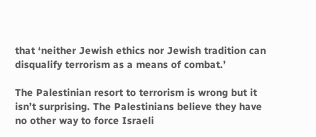that ‘neither Jewish ethics nor Jewish tradition can disqualify terrorism as a means of combat.’

The Palestinian resort to terrorism is wrong but it isn’t surprising. The Palestinians believe they have no other way to force Israeli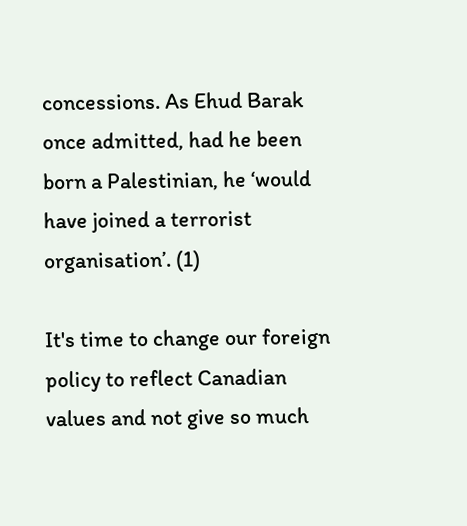concessions. As Ehud Barak once admitted, had he been born a Palestinian, he ‘would have joined a terrorist organisation’. (1)

It's time to change our foreign policy to reflect Canadian values and not give so much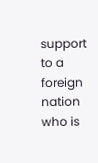support to a foreign nation who is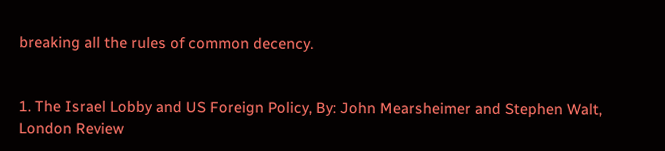breaking all the rules of common decency.


1. The Israel Lobby and US Foreign Policy, By: John Mearsheimer and Stephen Walt, London Review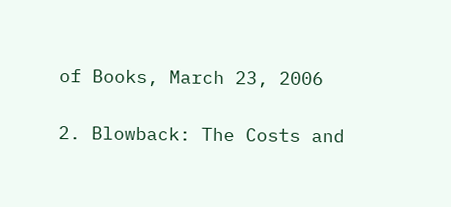of Books, March 23, 2006

2. Blowback: The Costs and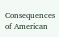Consequences of American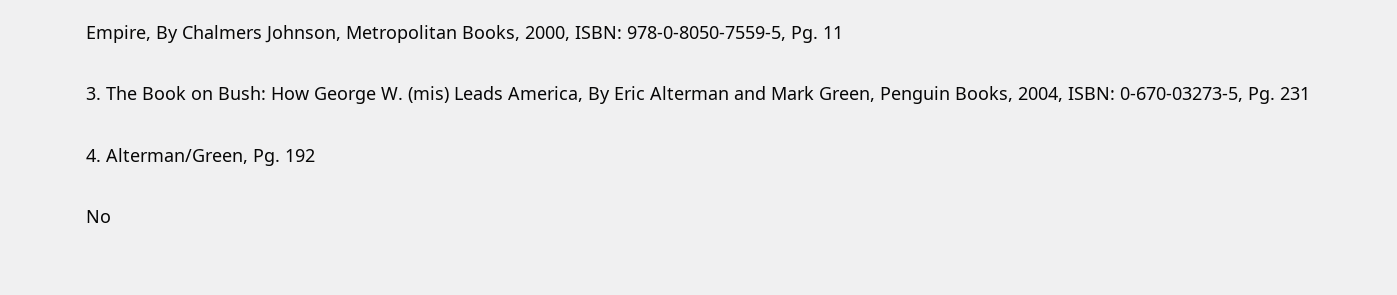Empire, By Chalmers Johnson, Metropolitan Books, 2000, ISBN: 978-0-8050-7559-5, Pg. 11

3. The Book on Bush: How George W. (mis) Leads America, By Eric Alterman and Mark Green, Penguin Books, 2004, ISBN: 0-670-03273-5, Pg. 231

4. Alterman/Green, Pg. 192

No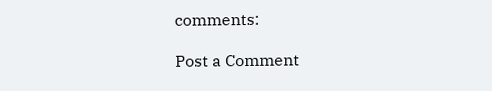comments:

Post a Comment